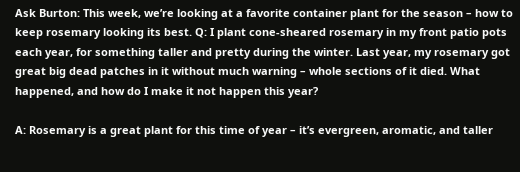Ask Burton: This week, we’re looking at a favorite container plant for the season – how to keep rosemary looking its best. Q: I plant cone-sheared rosemary in my front patio pots each year, for something taller and pretty during the winter. Last year, my rosemary got great big dead patches in it without much warning – whole sections of it died. What happened, and how do I make it not happen this year?

A: Rosemary is a great plant for this time of year – it’s evergreen, aromatic, and taller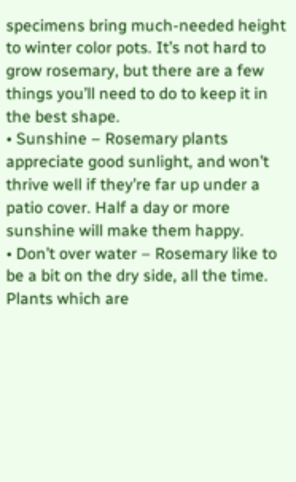specimens bring much-needed height to winter color pots. It’s not hard to grow rosemary, but there are a few things you’ll need to do to keep it in the best shape.
• Sunshine – Rosemary plants appreciate good sunlight, and won’t thrive well if they’re far up under a patio cover. Half a day or more sunshine will make them happy.
• Don’t over water – Rosemary like to be a bit on the dry side, all the time. Plants which are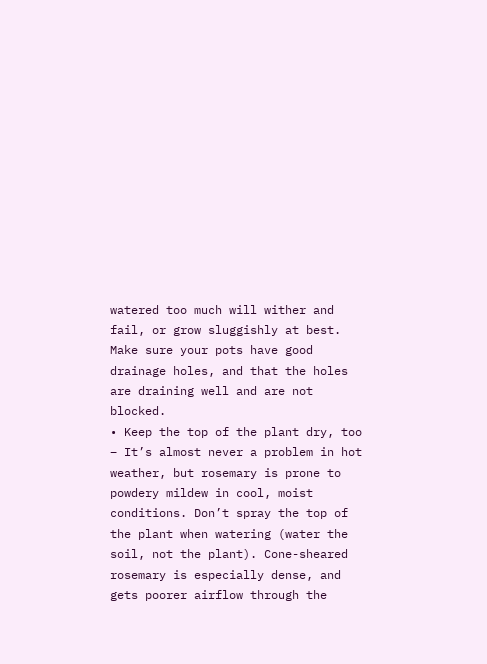watered too much will wither and fail, or grow sluggishly at best. Make sure your pots have good drainage holes, and that the holes are draining well and are not blocked.
• Keep the top of the plant dry, too – It’s almost never a problem in hot weather, but rosemary is prone to powdery mildew in cool, moist conditions. Don’t spray the top of the plant when watering (water the soil, not the plant). Cone-sheared rosemary is especially dense, and gets poorer airflow through the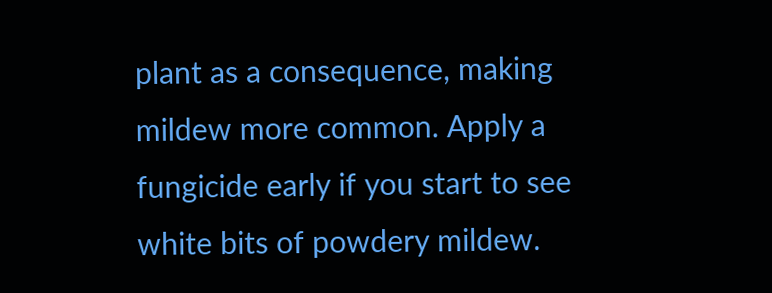plant as a consequence, making mildew more common. Apply a fungicide early if you start to see white bits of powdery mildew.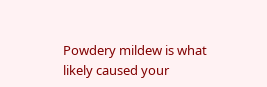Powdery mildew is what likely caused your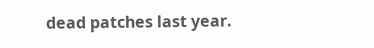dead patches last year.